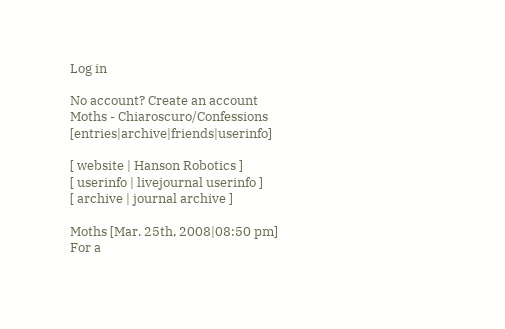Log in

No account? Create an account
Moths - Chiaroscuro/Confessions [entries|archive|friends|userinfo]

[ website | Hanson Robotics ]
[ userinfo | livejournal userinfo ]
[ archive | journal archive ]

Moths [Mar. 25th, 2008|08:50 pm]
For a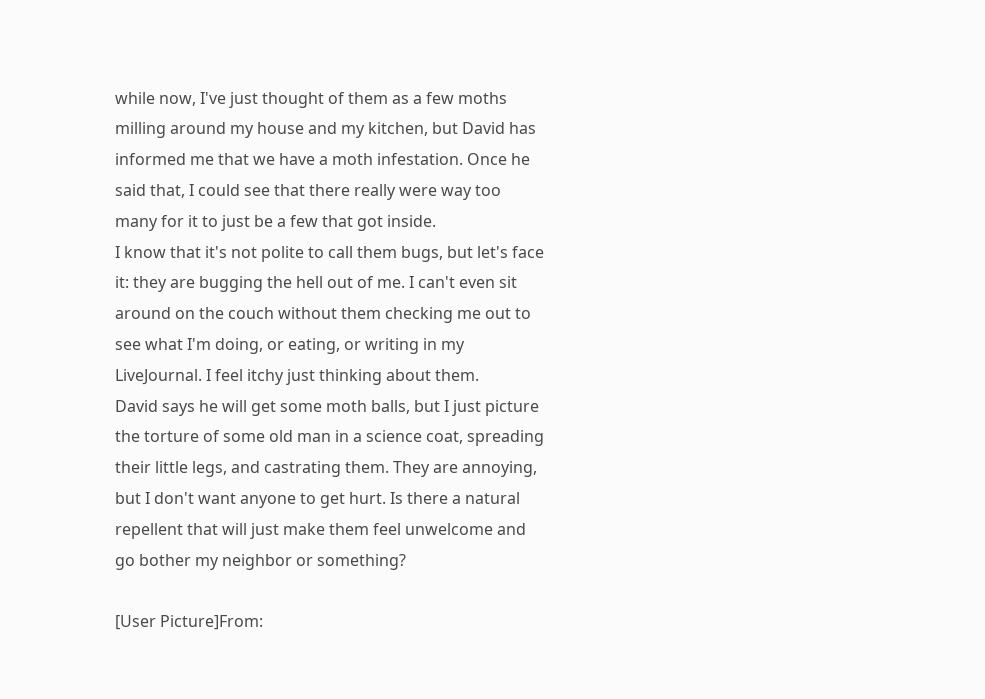while now, I've just thought of them as a few moths milling around my house and my kitchen, but David has informed me that we have a moth infestation. Once he said that, I could see that there really were way too many for it to just be a few that got inside.
I know that it's not polite to call them bugs, but let's face it: they are bugging the hell out of me. I can't even sit around on the couch without them checking me out to see what I'm doing, or eating, or writing in my LiveJournal. I feel itchy just thinking about them.
David says he will get some moth balls, but I just picture the torture of some old man in a science coat, spreading their little legs, and castrating them. They are annoying, but I don't want anyone to get hurt. Is there a natural repellent that will just make them feel unwelcome and go bother my neighbor or something?

[User Picture]From: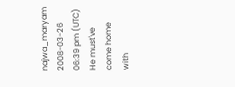najwa_maryam
2008-03-26 06:39 pm (UTC)
He must've come home with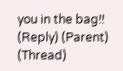you in the bag!!
(Reply) (Parent) (Thread)